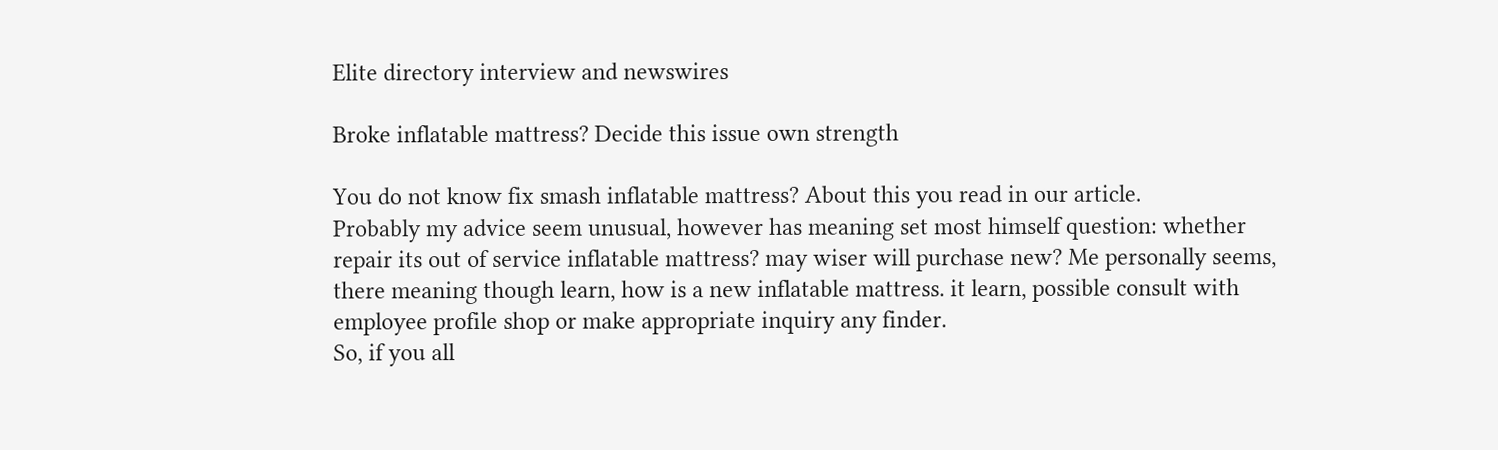Elite directory interview and newswires

Broke inflatable mattress? Decide this issue own strength

You do not know fix smash inflatable mattress? About this you read in our article.
Probably my advice seem unusual, however has meaning set most himself question: whether repair its out of service inflatable mattress? may wiser will purchase new? Me personally seems, there meaning though learn, how is a new inflatable mattress. it learn, possible consult with employee profile shop or make appropriate inquiry any finder.
So, if you all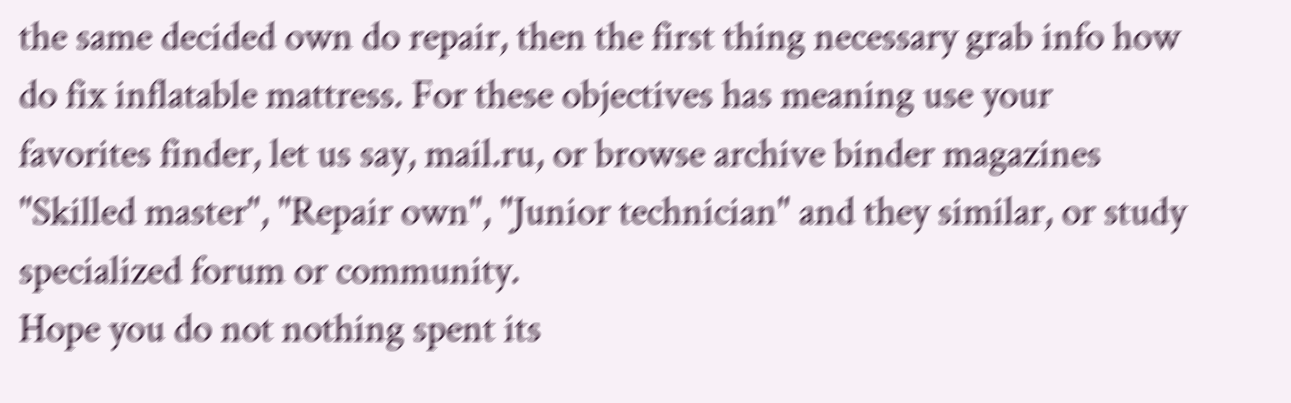the same decided own do repair, then the first thing necessary grab info how do fix inflatable mattress. For these objectives has meaning use your favorites finder, let us say, mail.ru, or browse archive binder magazines "Skilled master", "Repair own", "Junior technician" and they similar, or study specialized forum or community.
Hope you do not nothing spent its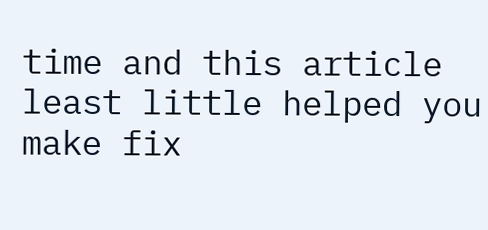time and this article least little helped you make fix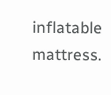inflatable mattress.